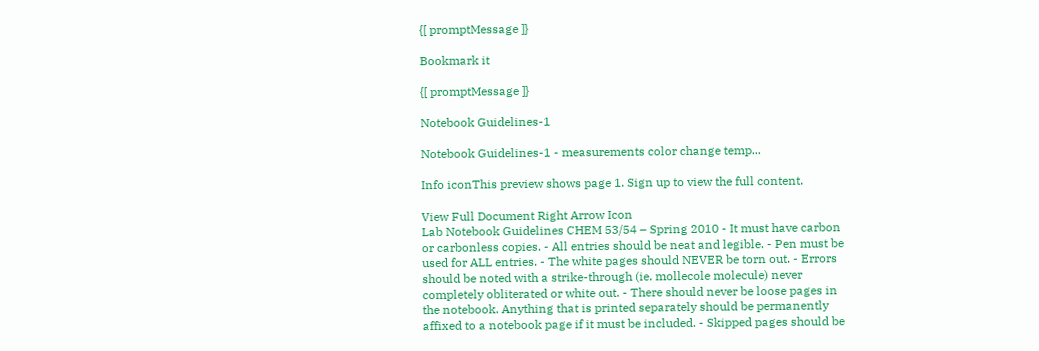{[ promptMessage ]}

Bookmark it

{[ promptMessage ]}

Notebook Guidelines-1

Notebook Guidelines-1 - measurements color change temp...

Info iconThis preview shows page 1. Sign up to view the full content.

View Full Document Right Arrow Icon
Lab Notebook Guidelines CHEM 53/54 – Spring 2010 - It must have carbon or carbonless copies. - All entries should be neat and legible. - Pen must be used for ALL entries. - The white pages should NEVER be torn out. - Errors should be noted with a strike-through (ie. mollecole molecule) never completely obliterated or white out. - There should never be loose pages in the notebook. Anything that is printed separately should be permanently affixed to a notebook page if it must be included. - Skipped pages should be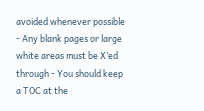avoided whenever possible - Any blank pages or large white areas must be X’ed through - You should keep a TOC at the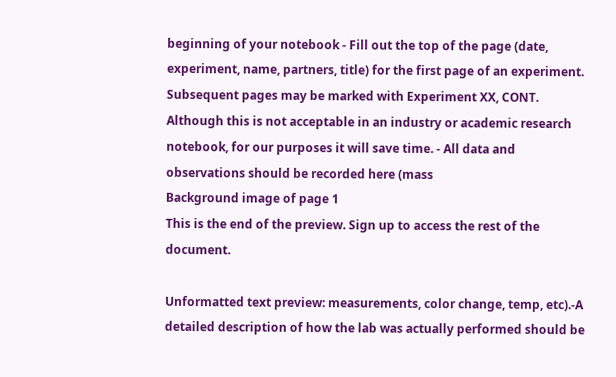beginning of your notebook - Fill out the top of the page (date, experiment, name, partners, title) for the first page of an experiment. Subsequent pages may be marked with Experiment XX, CONT. Although this is not acceptable in an industry or academic research notebook, for our purposes it will save time. - All data and observations should be recorded here (mass
Background image of page 1
This is the end of the preview. Sign up to access the rest of the document.

Unformatted text preview: measurements, color change, temp, etc).-A detailed description of how the lab was actually performed should be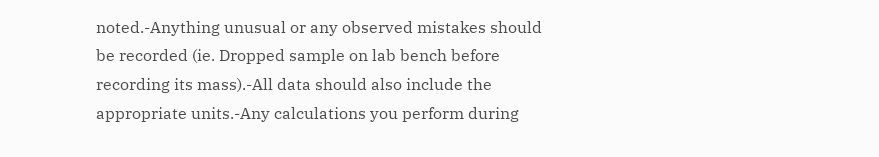noted.-Anything unusual or any observed mistakes should be recorded (ie. Dropped sample on lab bench before recording its mass).-All data should also include the appropriate units.-Any calculations you perform during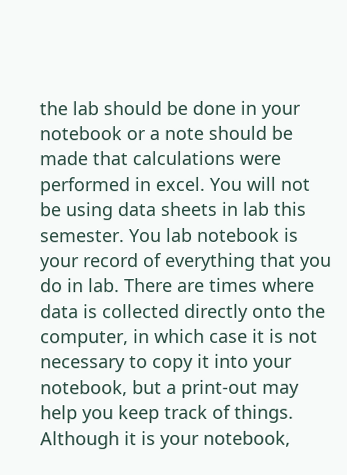the lab should be done in your notebook or a note should be made that calculations were performed in excel. You will not be using data sheets in lab this semester. You lab notebook is your record of everything that you do in lab. There are times where data is collected directly onto the computer, in which case it is not necessary to copy it into your notebook, but a print-out may help you keep track of things. Although it is your notebook,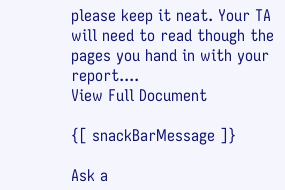please keep it neat. Your TA will need to read though the pages you hand in with your report....
View Full Document

{[ snackBarMessage ]}

Ask a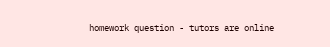homework question - tutors are online